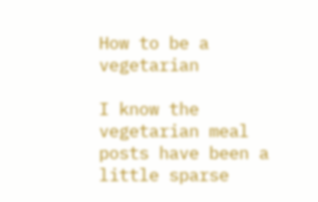How to be a vegetarian

I know the vegetarian meal posts have been a little sparse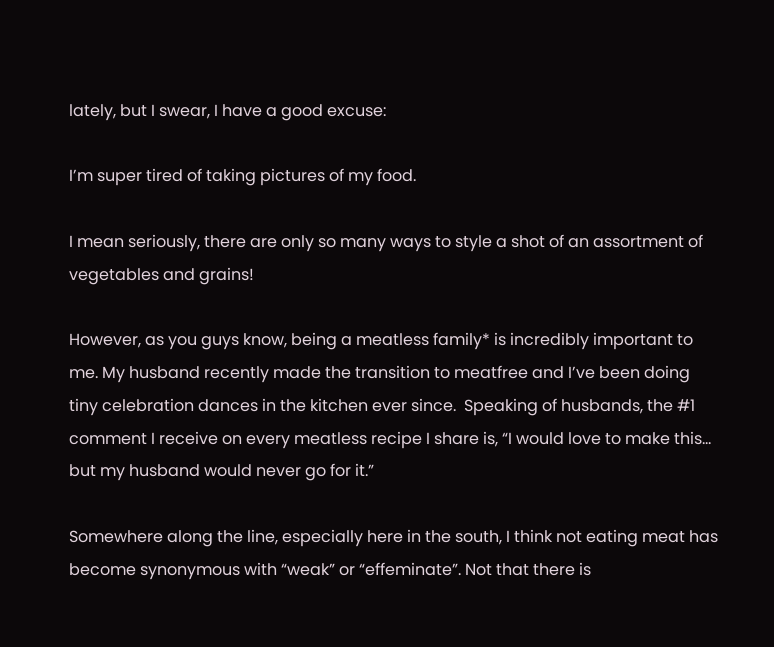lately, but I swear, I have a good excuse:

I’m super tired of taking pictures of my food.

I mean seriously, there are only so many ways to style a shot of an assortment of vegetables and grains!

However, as you guys know, being a meatless family* is incredibly important to me. My husband recently made the transition to meatfree and I’ve been doing tiny celebration dances in the kitchen ever since.  Speaking of husbands, the #1 comment I receive on every meatless recipe I share is, “I would love to make this… but my husband would never go for it.”

Somewhere along the line, especially here in the south, I think not eating meat has become synonymous with “weak” or “effeminate”. Not that there is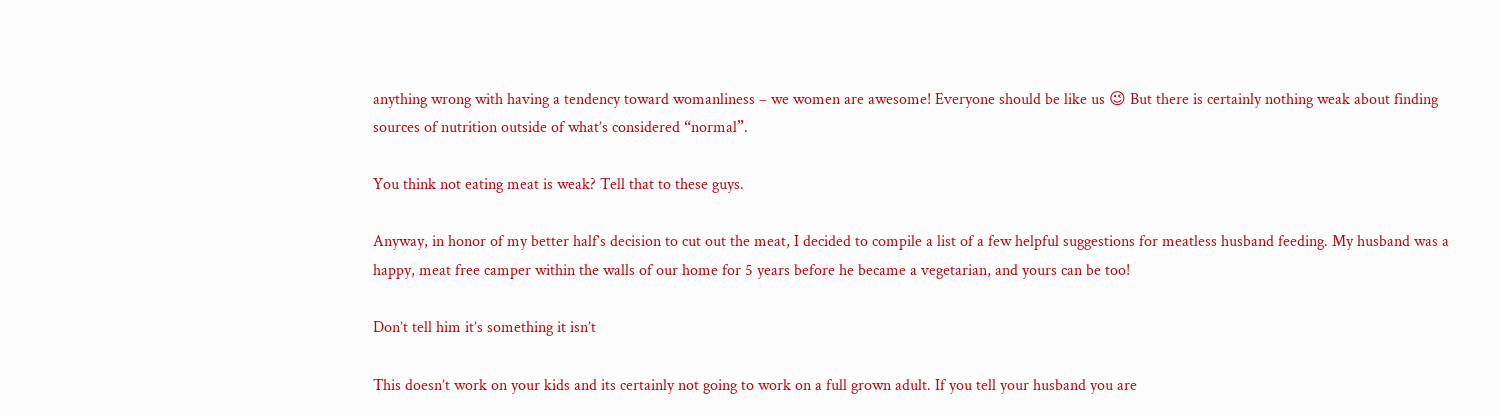anything wrong with having a tendency toward womanliness – we women are awesome! Everyone should be like us 😉 But there is certainly nothing weak about finding sources of nutrition outside of what’s considered “normal”.

You think not eating meat is weak? Tell that to these guys.

Anyway, in honor of my better half’s decision to cut out the meat, I decided to compile a list of a few helpful suggestions for meatless husband feeding. My husband was a happy, meat free camper within the walls of our home for 5 years before he became a vegetarian, and yours can be too!

Don’t tell him it’s something it isn’t

This doesn’t work on your kids and its certainly not going to work on a full grown adult. If you tell your husband you are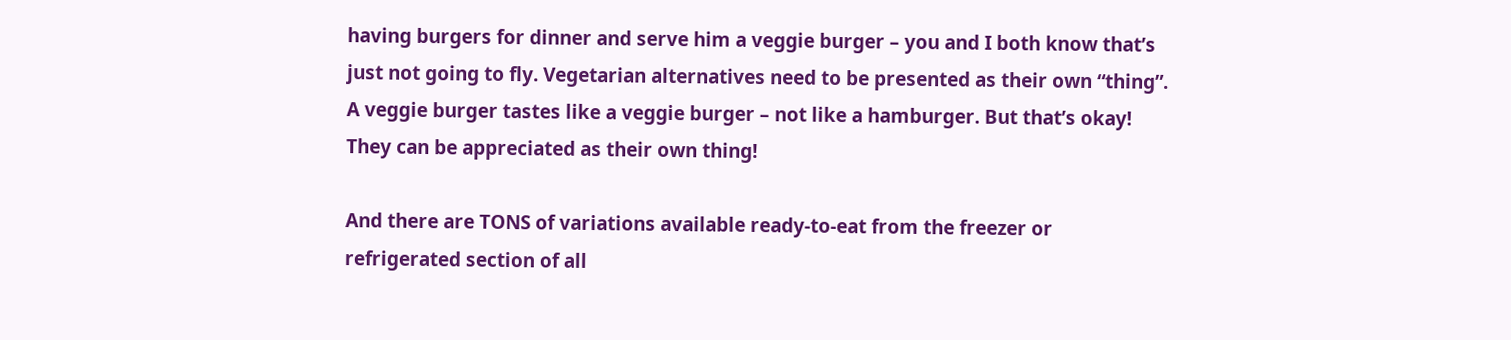having burgers for dinner and serve him a veggie burger – you and I both know that’s just not going to fly. Vegetarian alternatives need to be presented as their own “thing”. A veggie burger tastes like a veggie burger – not like a hamburger. But that’s okay! They can be appreciated as their own thing!

And there are TONS of variations available ready-to-eat from the freezer or refrigerated section of all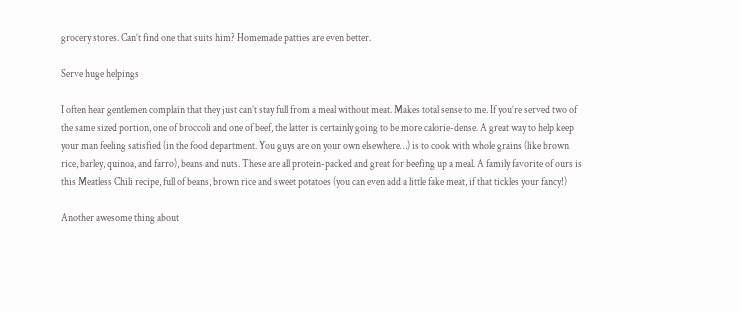grocery stores. Can’t find one that suits him? Homemade patties are even better.

Serve huge helpings

I often hear gentlemen complain that they just can’t stay full from a meal without meat. Makes total sense to me. If you’re served two of the same sized portion, one of broccoli and one of beef, the latter is certainly going to be more calorie-dense. A great way to help keep your man feeling satisfied (in the food department. You guys are on your own elsewhere…) is to cook with whole grains (like brown rice, barley, quinoa, and farro), beans and nuts. These are all protein-packed and great for beefing up a meal. A family favorite of ours is this Meatless Chili recipe, full of beans, brown rice and sweet potatoes (you can even add a little fake meat, if that tickles your fancy!)

Another awesome thing about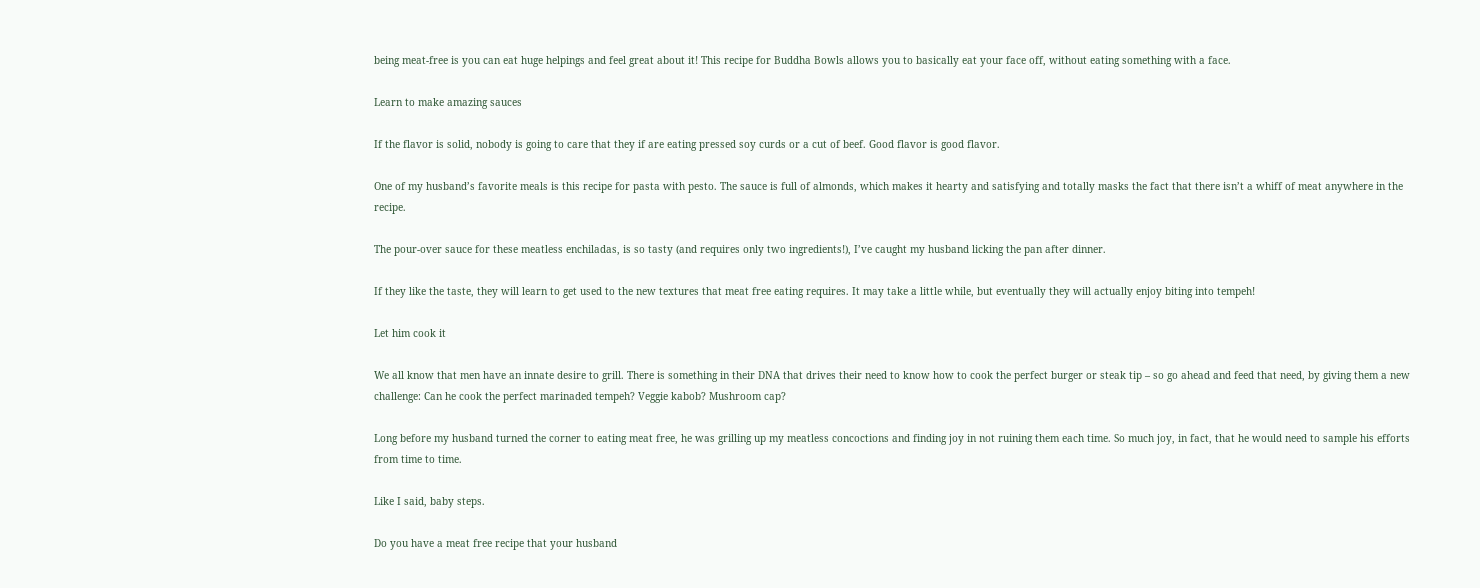being meat-free is you can eat huge helpings and feel great about it! This recipe for Buddha Bowls allows you to basically eat your face off, without eating something with a face.

Learn to make amazing sauces

If the flavor is solid, nobody is going to care that they if are eating pressed soy curds or a cut of beef. Good flavor is good flavor.

One of my husband’s favorite meals is this recipe for pasta with pesto. The sauce is full of almonds, which makes it hearty and satisfying and totally masks the fact that there isn’t a whiff of meat anywhere in the recipe.

The pour-over sauce for these meatless enchiladas, is so tasty (and requires only two ingredients!), I’ve caught my husband licking the pan after dinner.

If they like the taste, they will learn to get used to the new textures that meat free eating requires. It may take a little while, but eventually they will actually enjoy biting into tempeh!

Let him cook it

We all know that men have an innate desire to grill. There is something in their DNA that drives their need to know how to cook the perfect burger or steak tip – so go ahead and feed that need, by giving them a new challenge: Can he cook the perfect marinaded tempeh? Veggie kabob? Mushroom cap?

Long before my husband turned the corner to eating meat free, he was grilling up my meatless concoctions and finding joy in not ruining them each time. So much joy, in fact, that he would need to sample his efforts from time to time.

Like I said, baby steps.

Do you have a meat free recipe that your husband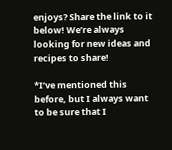enjoys? Share the link to it below! We’re always looking for new ideas and recipes to share!

*I’ve mentioned this before, but I always want to be sure that I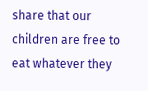share that our children are free to eat whatever they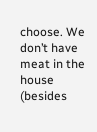choose. We don’t have meat in the house (besides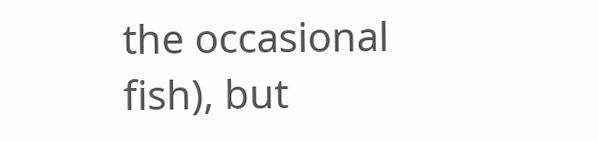the occasional fish), but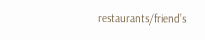restaurants/friend’s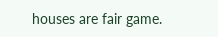houses are fair game.